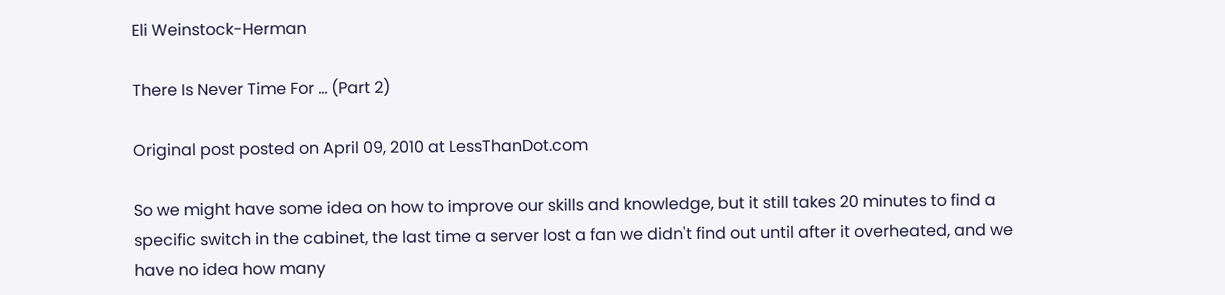Eli Weinstock-Herman

There Is Never Time For ... (Part 2)

Original post posted on April 09, 2010 at LessThanDot.com

So we might have some idea on how to improve our skills and knowledge, but it still takes 20 minutes to find a specific switch in the cabinet, the last time a server lost a fan we didn't find out until after it overheated, and we have no idea how many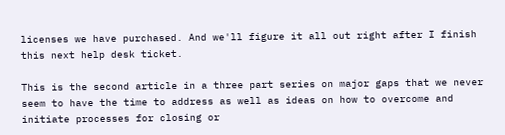licenses we have purchased. And we'll figure it all out right after I finish this next help desk ticket.

This is the second article in a three part series on major gaps that we never seem to have the time to address as well as ideas on how to overcome and initiate processes for closing or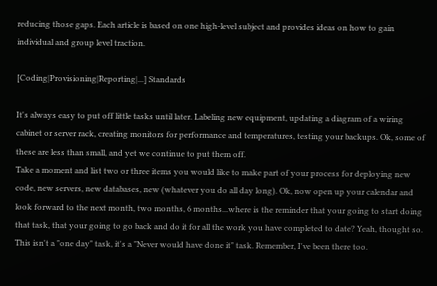reducing those gaps. Each article is based on one high-level subject and provides ideas on how to gain individual and group level traction.

[Coding|Provisioning|Reporting|...] Standards

It's always easy to put off little tasks until later. Labeling new equipment, updating a diagram of a wiring cabinet or server rack, creating monitors for performance and temperatures, testing your backups. Ok, some of these are less than small, and yet we continue to put them off.
Take a moment and list two or three items you would like to make part of your process for deploying new code, new servers, new databases, new (whatever you do all day long). Ok, now open up your calendar and look forward to the next month, two months, 6 months...where is the reminder that your going to start doing that task, that your going to go back and do it for all the work you have completed to date? Yeah, thought so. This isn't a "one day" task, it's a "Never would have done it" task. Remember, I've been there too.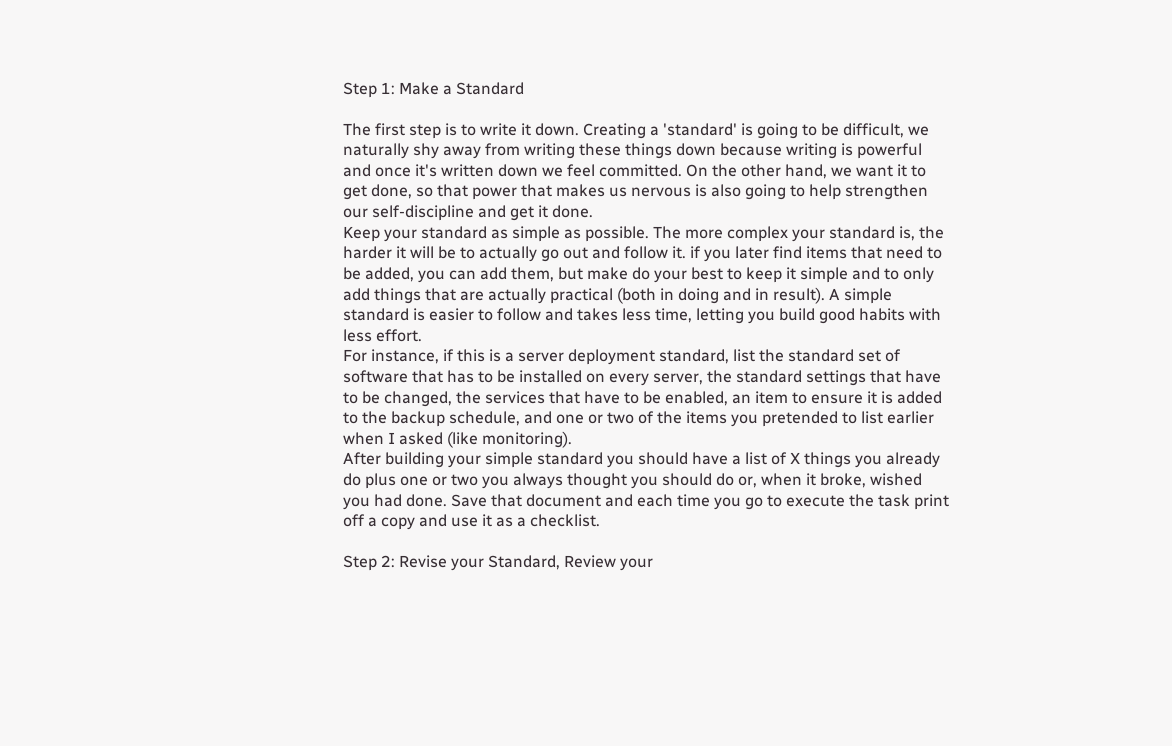Step 1: Make a Standard

The first step is to write it down. Creating a 'standard' is going to be difficult, we naturally shy away from writing these things down because writing is powerful and once it's written down we feel committed. On the other hand, we want it to get done, so that power that makes us nervous is also going to help strengthen our self-discipline and get it done.
Keep your standard as simple as possible. The more complex your standard is, the harder it will be to actually go out and follow it. if you later find items that need to be added, you can add them, but make do your best to keep it simple and to only add things that are actually practical (both in doing and in result). A simple standard is easier to follow and takes less time, letting you build good habits with less effort.
For instance, if this is a server deployment standard, list the standard set of software that has to be installed on every server, the standard settings that have to be changed, the services that have to be enabled, an item to ensure it is added to the backup schedule, and one or two of the items you pretended to list earlier when I asked (like monitoring).
After building your simple standard you should have a list of X things you already do plus one or two you always thought you should do or, when it broke, wished you had done. Save that document and each time you go to execute the task print off a copy and use it as a checklist.

Step 2: Revise your Standard, Review your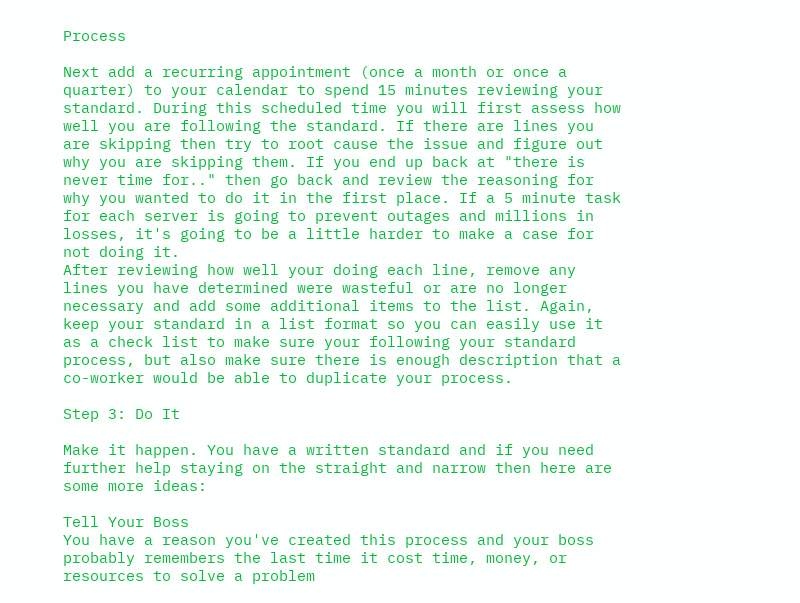Process

Next add a recurring appointment (once a month or once a quarter) to your calendar to spend 15 minutes reviewing your standard. During this scheduled time you will first assess how well you are following the standard. If there are lines you are skipping then try to root cause the issue and figure out why you are skipping them. If you end up back at "there is never time for.." then go back and review the reasoning for why you wanted to do it in the first place. If a 5 minute task for each server is going to prevent outages and millions in losses, it's going to be a little harder to make a case for not doing it.
After reviewing how well your doing each line, remove any lines you have determined were wasteful or are no longer necessary and add some additional items to the list. Again, keep your standard in a list format so you can easily use it as a check list to make sure your following your standard process, but also make sure there is enough description that a co-worker would be able to duplicate your process.

Step 3: Do It

Make it happen. You have a written standard and if you need further help staying on the straight and narrow then here are some more ideas:

Tell Your Boss
You have a reason you've created this process and your boss probably remembers the last time it cost time, money, or resources to solve a problem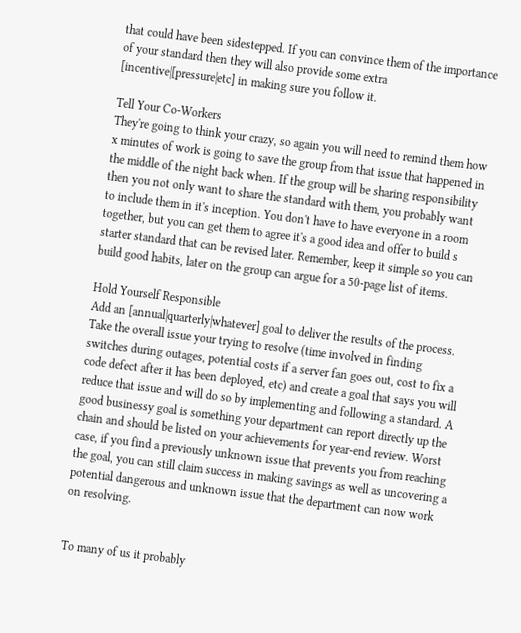that could have been sidestepped. If you can convince them of the importance of your standard then they will also provide some extra [incentive|[pressure|etc] in making sure you follow it.

Tell Your Co-Workers
They're going to think your crazy, so again you will need to remind them how x minutes of work is going to save the group from that issue that happened in the middle of the night back when. If the group will be sharing responsibility then you not only want to share the standard with them, you probably want to include them in it's inception. You don't have to have everyone in a room together, but you can get them to agree it's a good idea and offer to build s starter standard that can be revised later. Remember, keep it simple so you can build good habits, later on the group can argue for a 50-page list of items.

Hold Yourself Responsible
Add an [annual|quarterly|whatever] goal to deliver the results of the process. Take the overall issue your trying to resolve (time involved in finding switches during outages, potential costs if a server fan goes out, cost to fix a code defect after it has been deployed, etc) and create a goal that says you will reduce that issue and will do so by implementing and following a standard. A good businessy goal is something your department can report directly up the chain and should be listed on your achievements for year-end review. Worst case, if you find a previously unknown issue that prevents you from reaching the goal, you can still claim success in making savings as well as uncovering a potential dangerous and unknown issue that the department can now work on resolving.


To many of us it probably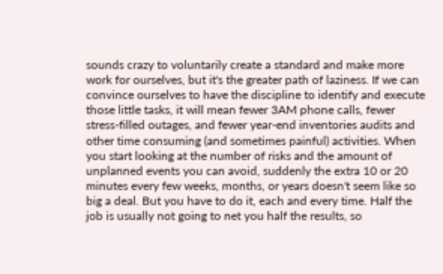sounds crazy to voluntarily create a standard and make more work for ourselves, but it's the greater path of laziness. If we can convince ourselves to have the discipline to identify and execute those little tasks, it will mean fewer 3AM phone calls, fewer stress-filled outages, and fewer year-end inventories audits and other time consuming (and sometimes painful) activities. When you start looking at the number of risks and the amount of unplanned events you can avoid, suddenly the extra 10 or 20 minutes every few weeks, months, or years doesn't seem like so big a deal. But you have to do it, each and every time. Half the job is usually not going to net you half the results, so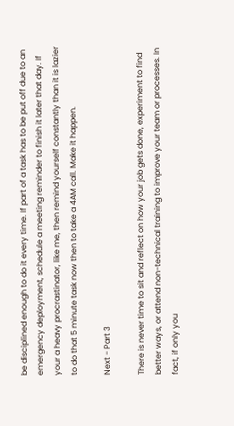be disciplined enough to do it every time. If part of a task has to be put off due to an emergency deployment, schedule a meeting reminder to finish it later that day. If your a heavy procrastinator, like me, then remind yourself constantly than it is lazier to do that 5 minute task now then to take a 4AM call. Make it happen.

Next - Part 3

There is never time to sit and reflect on how your job gets done, experiment to find better ways, or attend non-technical training to improve your team or processes. In fact, if only you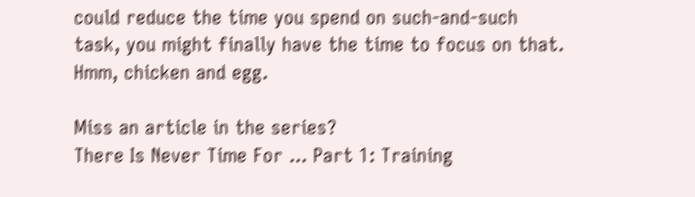could reduce the time you spend on such-and-such task, you might finally have the time to focus on that. Hmm, chicken and egg.

Miss an article in the series?
There Is Never Time For ... Part 1: Training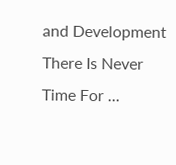and Development
There Is Never Time For ...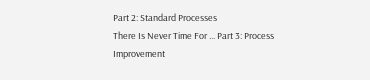Part 2: Standard Processes
There Is Never Time For ... Part 3: Process Improvement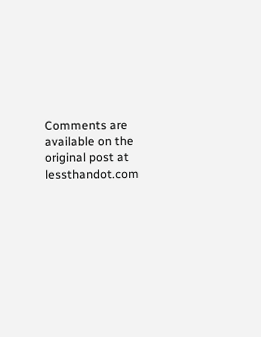Comments are available on the original post at lessthandot.com